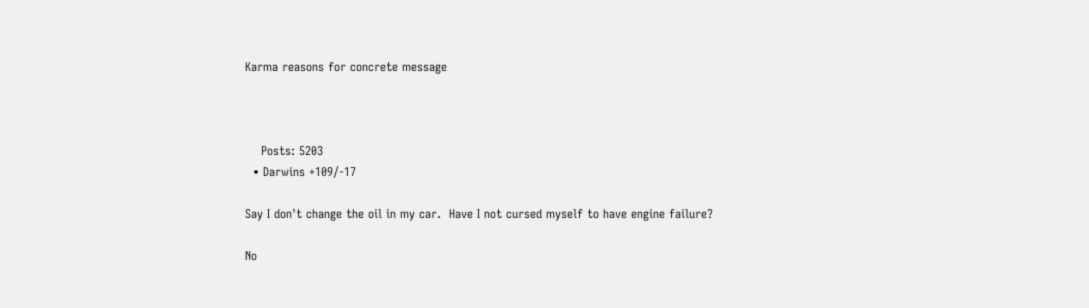Karma reasons for concrete message



    Posts: 5203
  • Darwins +109/-17

Say I don't change the oil in my car.  Have I not cursed myself to have engine failure?

No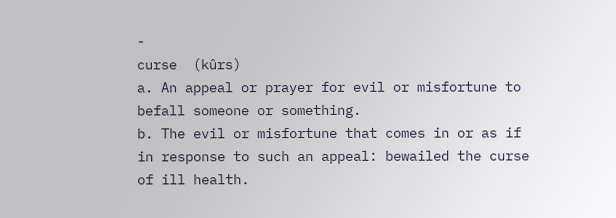-
curse  (kûrs)
a. An appeal or prayer for evil or misfortune to befall someone or something.
b. The evil or misfortune that comes in or as if in response to such an appeal: bewailed the curse of ill health.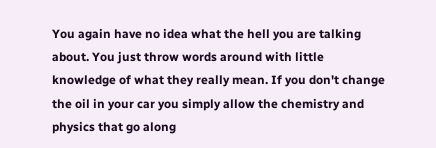You again have no idea what the hell you are talking about. You just throw words around with little knowledge of what they really mean. If you don't change the oil in your car you simply allow the chemistry and physics that go along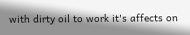with dirty oil to work it's affects on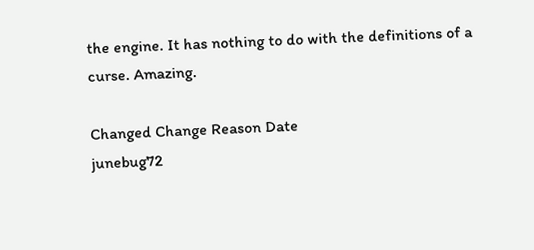the engine. It has nothing to do with the definitions of a curse. Amazing.

Changed Change Reason Date
junebug72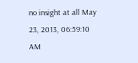no insight at all May 23, 2013, 06:59:10 AM